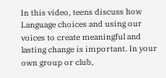In this video, teens discuss how Language choices and using our voices to create meaningful and lasting change is important. In your own group or club,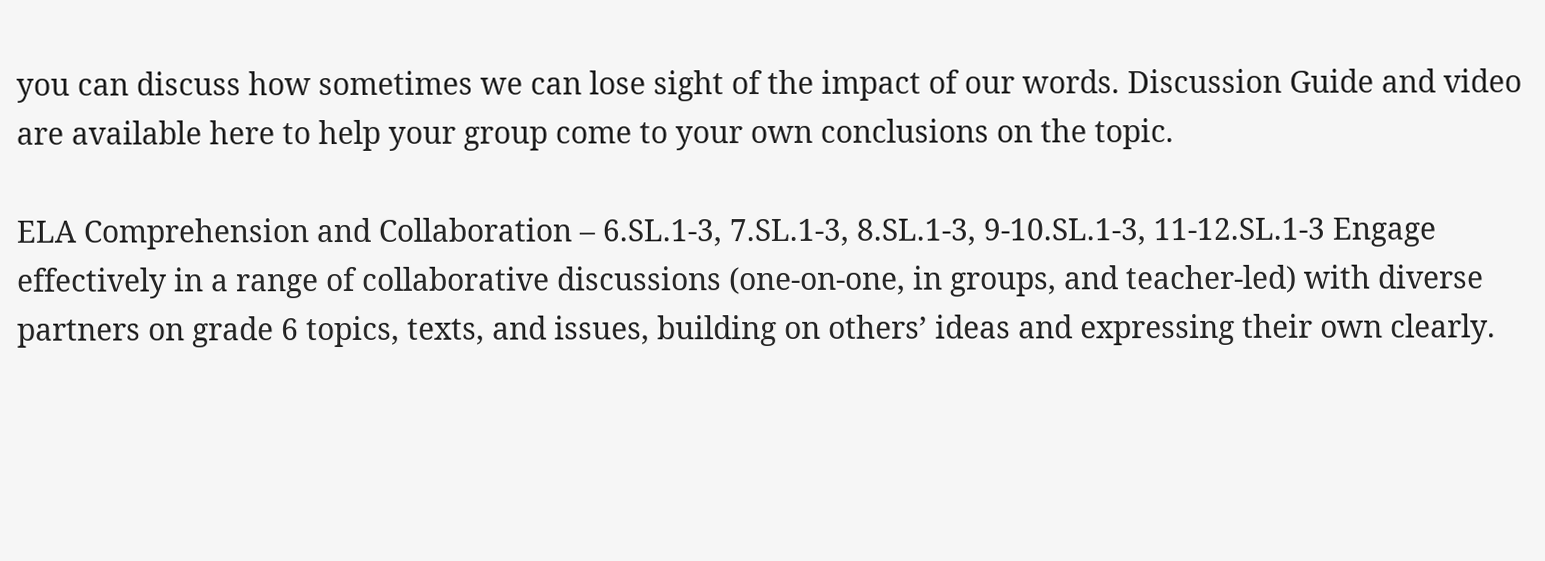you can discuss how sometimes we can lose sight of the impact of our words. Discussion Guide and video are available here to help your group come to your own conclusions on the topic.

ELA Comprehension and Collaboration – 6.SL.1-3, 7.SL.1-3, 8.SL.1-3, 9-10.SL.1-3, 11-12.SL.1-3 Engage effectively in a range of collaborative discussions (one-on-one, in groups, and teacher-led) with diverse partners on grade 6 topics, texts, and issues, building on others’ ideas and expressing their own clearly.